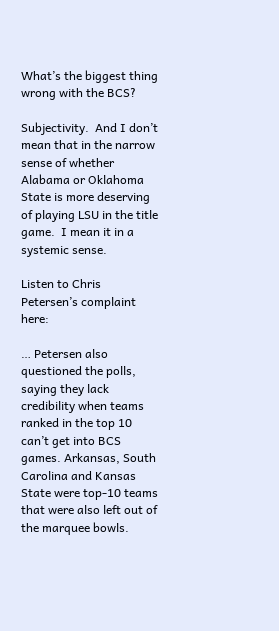What’s the biggest thing wrong with the BCS?

Subjectivity.  And I don’t mean that in the narrow sense of whether Alabama or Oklahoma State is more deserving of playing LSU in the title game.  I mean it in a systemic sense.

Listen to Chris Petersen’s complaint here:

… Petersen also questioned the polls, saying they lack credibility when teams ranked in the top 10 can’t get into BCS games. Arkansas, South Carolina and Kansas State were top-10 teams that were also left out of the marquee bowls.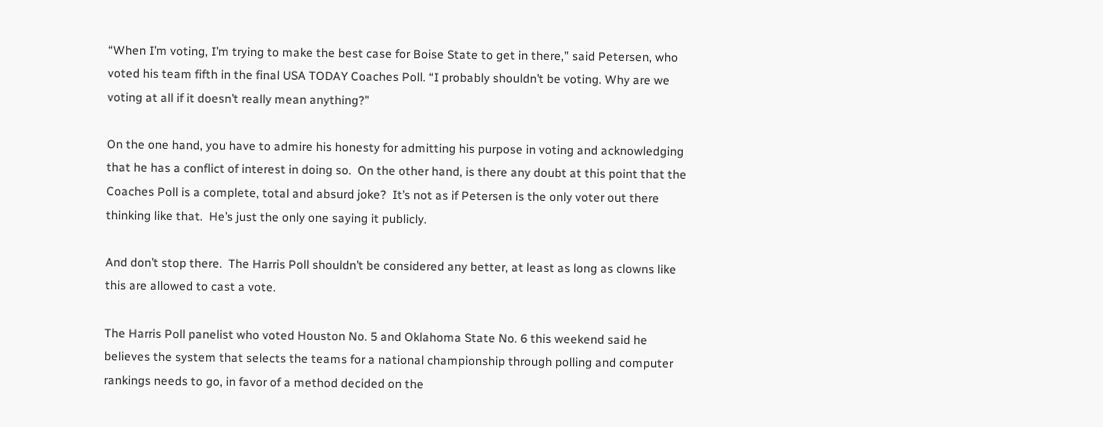“When I’m voting, I’m trying to make the best case for Boise State to get in there,” said Petersen, who voted his team fifth in the final USA TODAY Coaches Poll. “I probably shouldn’t be voting. Why are we voting at all if it doesn’t really mean anything?”

On the one hand, you have to admire his honesty for admitting his purpose in voting and acknowledging that he has a conflict of interest in doing so.  On the other hand, is there any doubt at this point that the Coaches Poll is a complete, total and absurd joke?  It’s not as if Petersen is the only voter out there thinking like that.  He’s just the only one saying it publicly.

And don’t stop there.  The Harris Poll shouldn’t be considered any better, at least as long as clowns like this are allowed to cast a vote.

The Harris Poll panelist who voted Houston No. 5 and Oklahoma State No. 6 this weekend said he believes the system that selects the teams for a national championship through polling and computer rankings needs to go, in favor of a method decided on the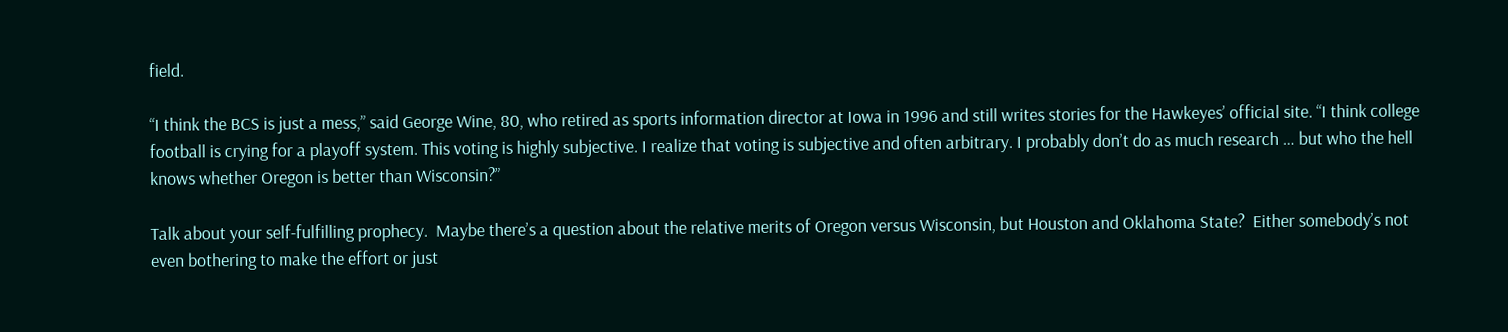field.

“I think the BCS is just a mess,” said George Wine, 80, who retired as sports information director at Iowa in 1996 and still writes stories for the Hawkeyes’ official site. “I think college football is crying for a playoff system. This voting is highly subjective. I realize that voting is subjective and often arbitrary. I probably don’t do as much research … but who the hell knows whether Oregon is better than Wisconsin?”

Talk about your self-fulfilling prophecy.  Maybe there’s a question about the relative merits of Oregon versus Wisconsin, but Houston and Oklahoma State?  Either somebody’s not even bothering to make the effort or just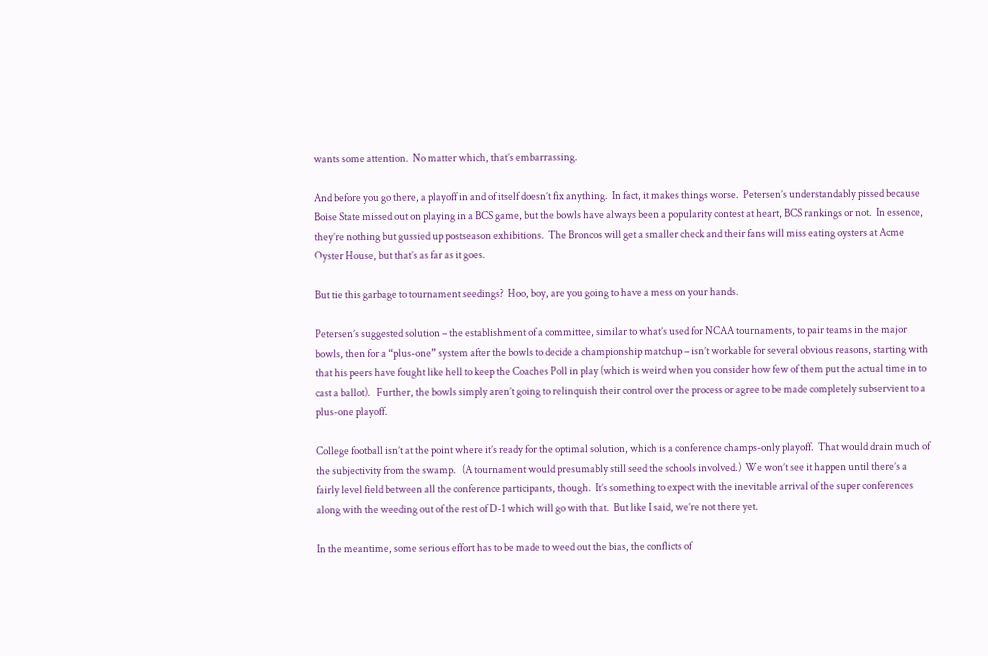wants some attention.  No matter which, that’s embarrassing.

And before you go there, a playoff in and of itself doesn’t fix anything.  In fact, it makes things worse.  Petersen’s understandably pissed because Boise State missed out on playing in a BCS game, but the bowls have always been a popularity contest at heart, BCS rankings or not.  In essence, they’re nothing but gussied up postseason exhibitions.  The Broncos will get a smaller check and their fans will miss eating oysters at Acme Oyster House, but that’s as far as it goes.

But tie this garbage to tournament seedings?  Hoo, boy, are you going to have a mess on your hands.

Petersen’s suggested solution – the establishment of a committee, similar to what’s used for NCAA tournaments, to pair teams in the major bowls, then for a “plus-one” system after the bowls to decide a championship matchup – isn’t workable for several obvious reasons, starting with that his peers have fought like hell to keep the Coaches Poll in play (which is weird when you consider how few of them put the actual time in to cast a ballot).   Further, the bowls simply aren’t going to relinquish their control over the process or agree to be made completely subservient to a plus-one playoff.

College football isn’t at the point where it’s ready for the optimal solution, which is a conference champs-only playoff.  That would drain much of the subjectivity from the swamp.   (A tournament would presumably still seed the schools involved.)  We won’t see it happen until there’s a fairly level field between all the conference participants, though.  It’s something to expect with the inevitable arrival of the super conferences along with the weeding out of the rest of D-1 which will go with that.  But like I said, we’re not there yet.

In the meantime, some serious effort has to be made to weed out the bias, the conflicts of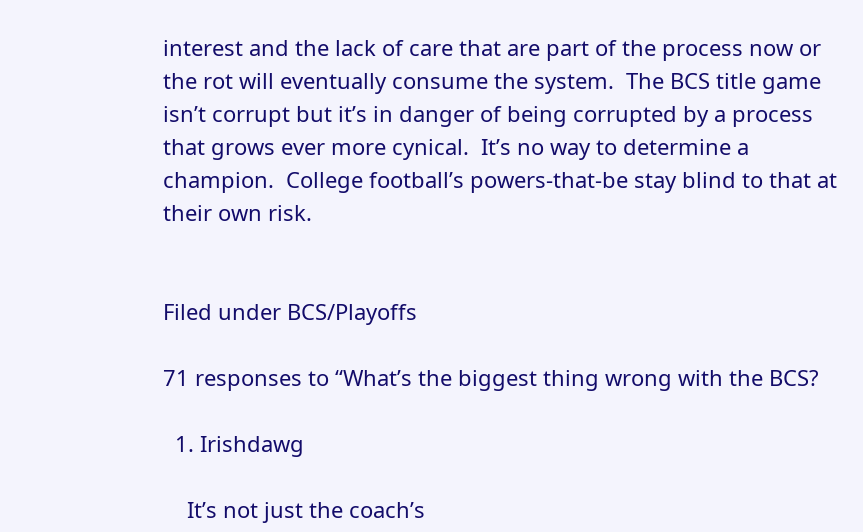interest and the lack of care that are part of the process now or the rot will eventually consume the system.  The BCS title game isn’t corrupt but it’s in danger of being corrupted by a process that grows ever more cynical.  It’s no way to determine a champion.  College football’s powers-that-be stay blind to that at their own risk.


Filed under BCS/Playoffs

71 responses to “What’s the biggest thing wrong with the BCS?

  1. Irishdawg

    It’s not just the coach’s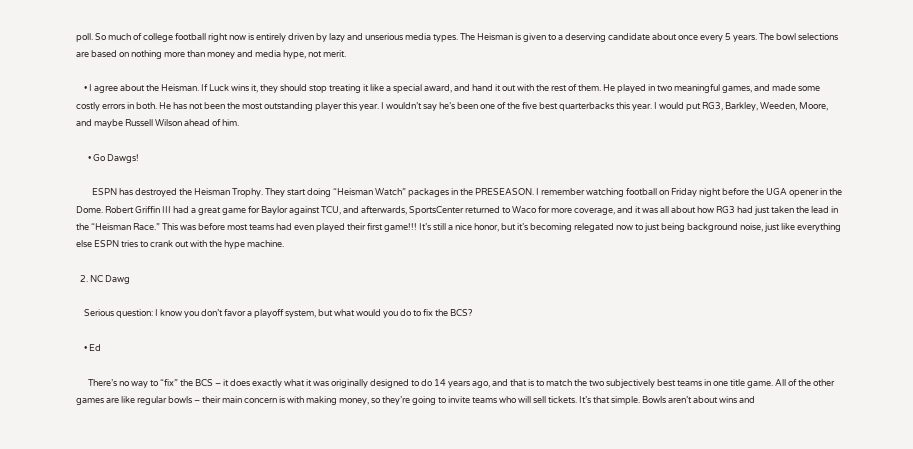poll. So much of college football right now is entirely driven by lazy and unserious media types. The Heisman is given to a deserving candidate about once every 5 years. The bowl selections are based on nothing more than money and media hype, not merit.

    • I agree about the Heisman. If Luck wins it, they should stop treating it like a special award, and hand it out with the rest of them. He played in two meaningful games, and made some costly errors in both. He has not been the most outstanding player this year. I wouldn’t say he’s been one of the five best quarterbacks this year. I would put RG3, Barkley, Weeden, Moore, and maybe Russell Wilson ahead of him.

      • Go Dawgs!

        ESPN has destroyed the Heisman Trophy. They start doing “Heisman Watch” packages in the PRESEASON. I remember watching football on Friday night before the UGA opener in the Dome. Robert Griffin III had a great game for Baylor against TCU, and afterwards, SportsCenter returned to Waco for more coverage, and it was all about how RG3 had just taken the lead in the “Heisman Race.” This was before most teams had even played their first game!!! It’s still a nice honor, but it’s becoming relegated now to just being background noise, just like everything else ESPN tries to crank out with the hype machine.

  2. NC Dawg

    Serious question: I know you don’t favor a playoff system, but what would you do to fix the BCS?

    • Ed

      There’s no way to “fix” the BCS – it does exactly what it was originally designed to do 14 years ago, and that is to match the two subjectively best teams in one title game. All of the other games are like regular bowls – their main concern is with making money, so they’re going to invite teams who will sell tickets. It’s that simple. Bowls aren’t about wins and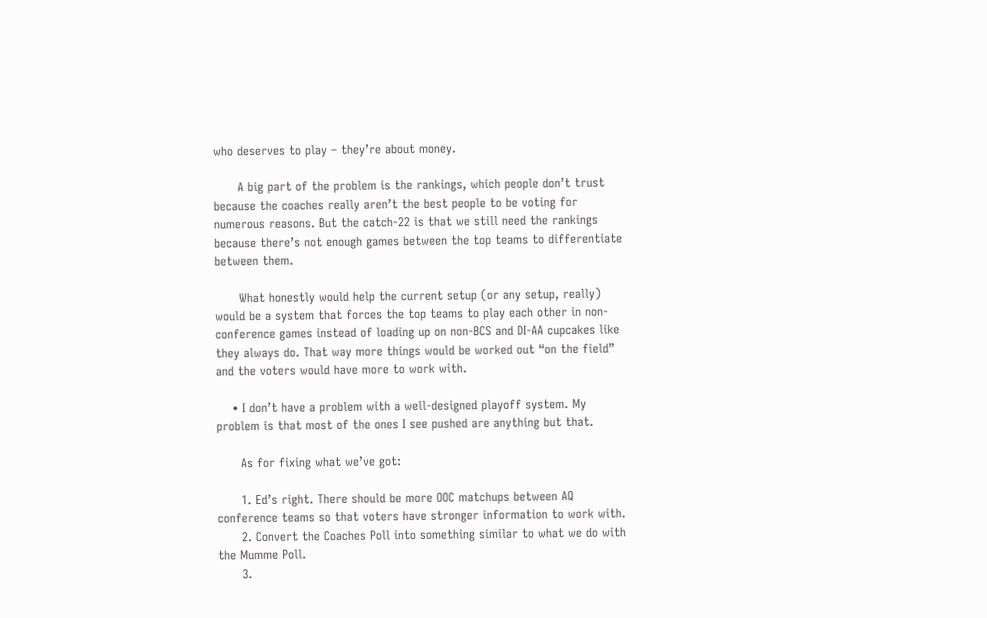who deserves to play – they’re about money.

      A big part of the problem is the rankings, which people don’t trust because the coaches really aren’t the best people to be voting for numerous reasons. But the catch-22 is that we still need the rankings because there’s not enough games between the top teams to differentiate between them.

      What honestly would help the current setup (or any setup, really) would be a system that forces the top teams to play each other in non-conference games instead of loading up on non-BCS and DI-AA cupcakes like they always do. That way more things would be worked out “on the field” and the voters would have more to work with.

    • I don’t have a problem with a well-designed playoff system. My problem is that most of the ones I see pushed are anything but that.

      As for fixing what we’ve got:

      1. Ed’s right. There should be more OOC matchups between AQ conference teams so that voters have stronger information to work with.
      2. Convert the Coaches Poll into something similar to what we do with the Mumme Poll.
      3.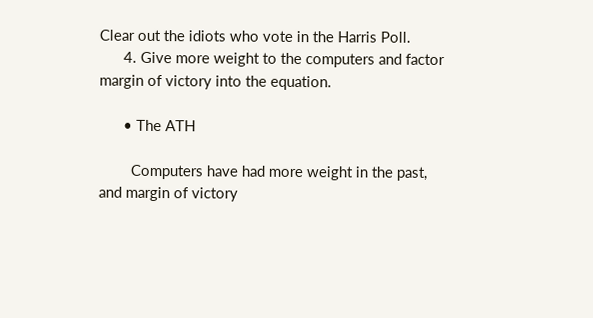Clear out the idiots who vote in the Harris Poll.
      4. Give more weight to the computers and factor margin of victory into the equation.

      • The ATH

        Computers have had more weight in the past, and margin of victory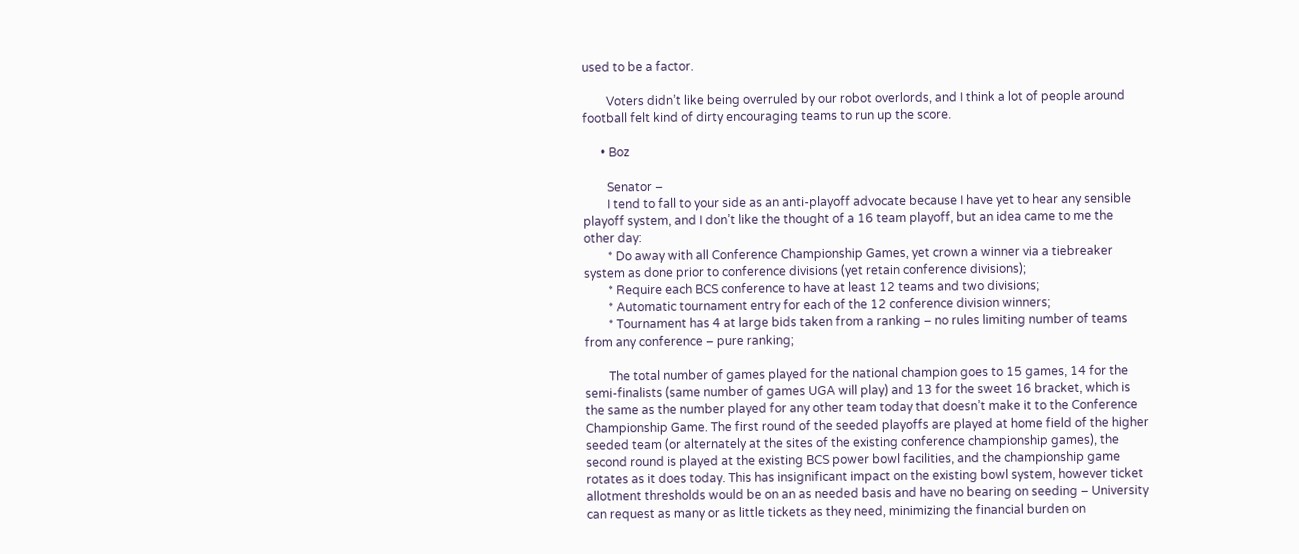used to be a factor.

        Voters didn’t like being overruled by our robot overlords, and I think a lot of people around football felt kind of dirty encouraging teams to run up the score.

      • Boz

        Senator –
        I tend to fall to your side as an anti-playoff advocate because I have yet to hear any sensible playoff system, and I don’t like the thought of a 16 team playoff, but an idea came to me the other day:
        * Do away with all Conference Championship Games, yet crown a winner via a tiebreaker system as done prior to conference divisions (yet retain conference divisions);
        * Require each BCS conference to have at least 12 teams and two divisions;
        * Automatic tournament entry for each of the 12 conference division winners;
        * Tournament has 4 at large bids taken from a ranking – no rules limiting number of teams from any conference – pure ranking;

        The total number of games played for the national champion goes to 15 games, 14 for the semi-finalists (same number of games UGA will play) and 13 for the sweet 16 bracket, which is the same as the number played for any other team today that doesn’t make it to the Conference Championship Game. The first round of the seeded playoffs are played at home field of the higher seeded team (or alternately at the sites of the existing conference championship games), the second round is played at the existing BCS power bowl facilities, and the championship game rotates as it does today. This has insignificant impact on the existing bowl system, however ticket allotment thresholds would be on an as needed basis and have no bearing on seeding – University can request as many or as little tickets as they need, minimizing the financial burden on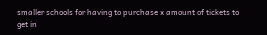smaller schools for having to purchase x amount of tickets to get in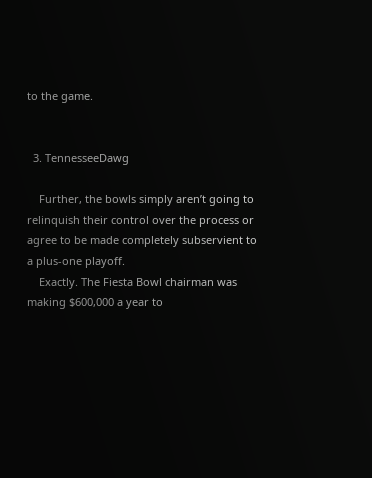to the game.


  3. TennesseeDawg

    Further, the bowls simply aren’t going to relinquish their control over the process or agree to be made completely subservient to a plus-one playoff.
    Exactly. The Fiesta Bowl chairman was making $600,000 a year to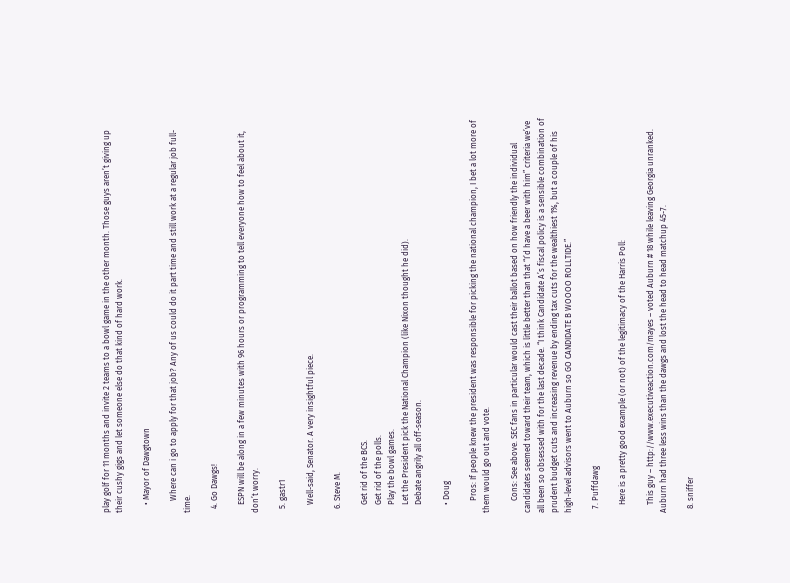play golf for 11 months and invite 2 teams to a bowl game in the other month. Those guys aren’t giving up their cushy gigs and let someone else do that kind of hard work.

    • Mayor of Dawgtown

      Where can i go to apply for that job? Any of us could do it part time and still work at a regular job full-time.

  4. Go Dawgs!

    ESPN will be along in a few minutes with 96 hours or programming to tell everyone how to feel about it, don’t worry.

  5. gastr1

    Well-said, Senator. A very insightful piece.

  6. Steve M.

    Get rid of the BCS.
    Get rid of the polls.
    Play the bowl games.
    Let the President pick the National Champion (like Nixon thought he did).
    Debate angrily all off-season.

    • Doug

      Pros: If people knew the president was responsible for picking the national champion, I bet a lot more of them would go out and vote.

      Cons: See above. SEC fans in particular would cast their ballot based on how friendly the individual candidates seemed toward their team, which is little better than that “I’d have a beer with him” criteria we’ve all been so obsessed with for the last decade. “I think Candidate A’s fiscal policy is a sensible combination of prudent budget cuts and increasing revenue by ending tax cuts for the wealthiest 1%, but a couple of his high-level advisors went to Auburn so GO CANDIDATE B WOOOO ROLLTIDE.”

  7. Puffdawg

    Here is a pretty good example (or not) of the legitimacy of the Harris Poll:

    This guy – http://www.executiveaction.com/mayes – voted Auburn # 18 while leaving Georgia unranked. Auburn had three less wins than the dawgs and lost the head to head matchup 45-7.

  8. sniffer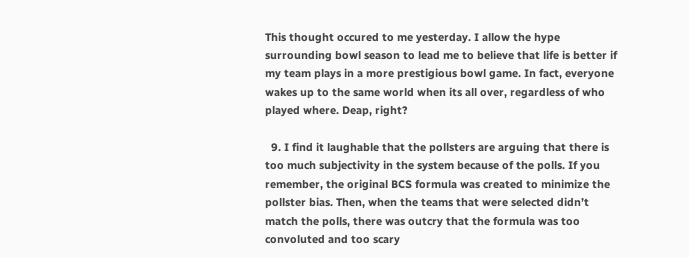This thought occured to me yesterday. I allow the hype surrounding bowl season to lead me to believe that life is better if my team plays in a more prestigious bowl game. In fact, everyone wakes up to the same world when its all over, regardless of who played where. Deap, right?

  9. I find it laughable that the pollsters are arguing that there is too much subjectivity in the system because of the polls. If you remember, the original BCS formula was created to minimize the pollster bias. Then, when the teams that were selected didn’t match the polls, there was outcry that the formula was too convoluted and too scary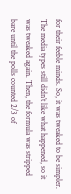for their feeble minds. So, it was tweaked to be simpler. The media types still didn’t like what happened, so it was tweaked again. Then, the formula was stripped bare until the polls counted 2/3 of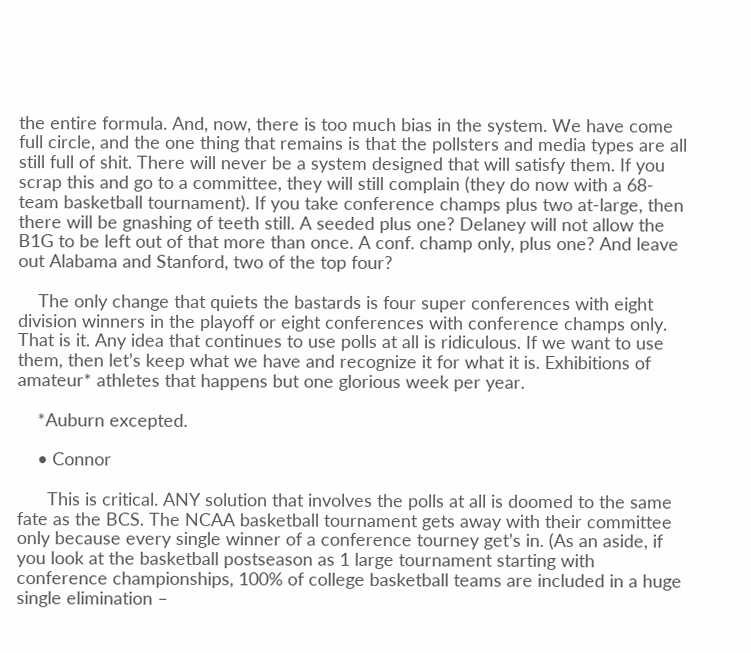the entire formula. And, now, there is too much bias in the system. We have come full circle, and the one thing that remains is that the pollsters and media types are all still full of shit. There will never be a system designed that will satisfy them. If you scrap this and go to a committee, they will still complain (they do now with a 68-team basketball tournament). If you take conference champs plus two at-large, then there will be gnashing of teeth still. A seeded plus one? Delaney will not allow the B1G to be left out of that more than once. A conf. champ only, plus one? And leave out Alabama and Stanford, two of the top four?

    The only change that quiets the bastards is four super conferences with eight division winners in the playoff or eight conferences with conference champs only. That is it. Any idea that continues to use polls at all is ridiculous. If we want to use them, then let’s keep what we have and recognize it for what it is. Exhibitions of amateur* athletes that happens but one glorious week per year.

    *Auburn excepted.

    • Connor

      This is critical. ANY solution that involves the polls at all is doomed to the same fate as the BCS. The NCAA basketball tournament gets away with their committee only because every single winner of a conference tourney get’s in. (As an aside, if you look at the basketball postseason as 1 large tournament starting with conference championships, 100% of college basketball teams are included in a huge single elimination –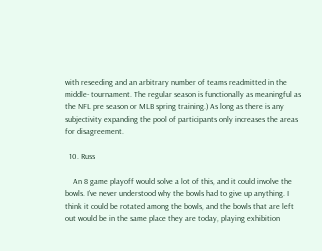with reseeding and an arbitrary number of teams readmitted in the middle- tournament. The regular season is functionally as meaningful as the NFL pre season or MLB spring training.) As long as there is any subjectivity expanding the pool of participants only increases the areas for disagreement.

  10. Russ

    An 8 game playoff would solve a lot of this, and it could involve the bowls. I’ve never understood why the bowls had to give up anything. I think it could be rotated among the bowls, and the bowls that are left out would be in the same place they are today, playing exhibition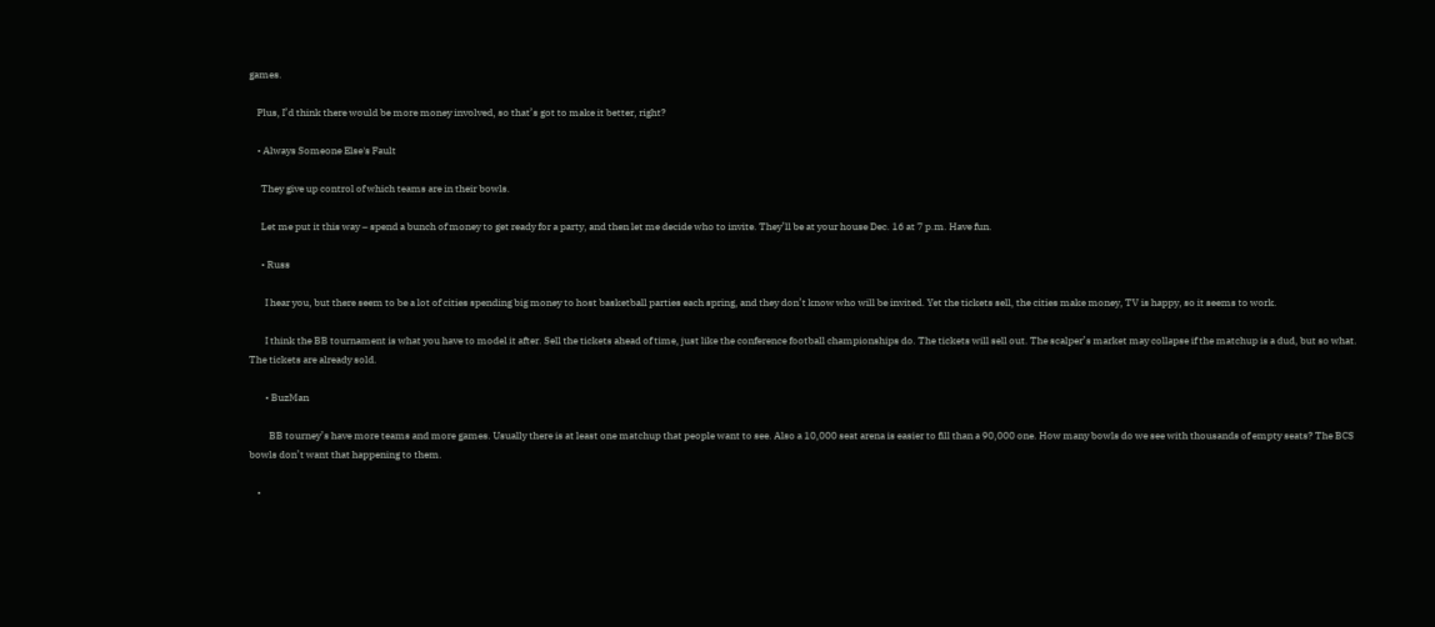games.

    Plus, I’d think there would be more money involved, so that’s got to make it better, right?

    • Always Someone Else's Fault

      They give up control of which teams are in their bowls.

      Let me put it this way – spend a bunch of money to get ready for a party, and then let me decide who to invite. They’ll be at your house Dec. 16 at 7 p.m. Have fun.

      • Russ

        I hear you, but there seem to be a lot of cities spending big money to host basketball parties each spring, and they don’t know who will be invited. Yet the tickets sell, the cities make money, TV is happy, so it seems to work.

        I think the BB tournament is what you have to model it after. Sell the tickets ahead of time, just like the conference football championships do. The tickets will sell out. The scalper’s market may collapse if the matchup is a dud, but so what. The tickets are already sold.

        • BuzMan

          BB tourney’s have more teams and more games. Usually there is at least one matchup that people want to see. Also a 10,000 seat arena is easier to fill than a 90,000 one. How many bowls do we see with thousands of empty seats? The BCS bowls don’t want that happening to them.

    •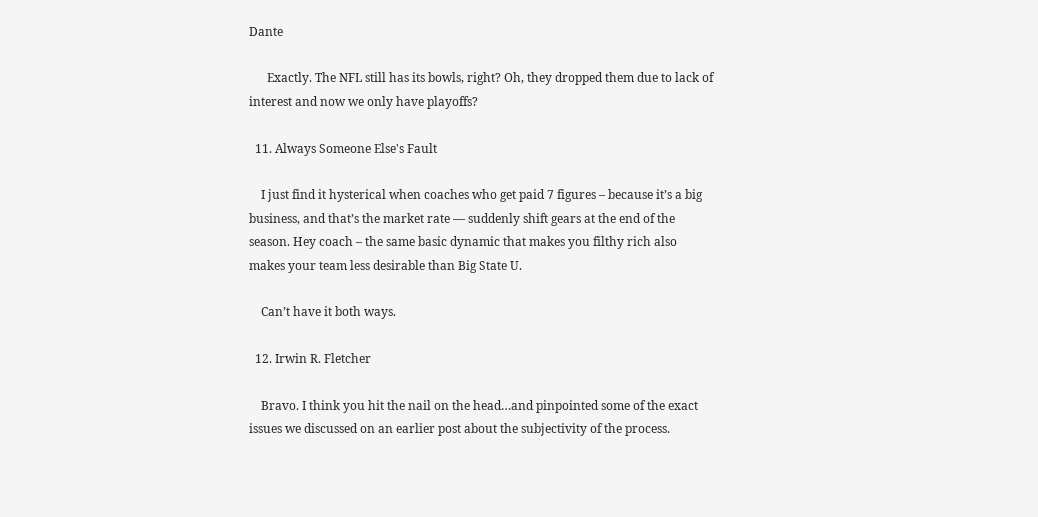Dante

      Exactly. The NFL still has its bowls, right? Oh, they dropped them due to lack of interest and now we only have playoffs?

  11. Always Someone Else's Fault

    I just find it hysterical when coaches who get paid 7 figures – because it’s a big business, and that’s the market rate — suddenly shift gears at the end of the season. Hey coach – the same basic dynamic that makes you filthy rich also makes your team less desirable than Big State U.

    Can’t have it both ways.

  12. Irwin R. Fletcher

    Bravo. I think you hit the nail on the head…and pinpointed some of the exact issues we discussed on an earlier post about the subjectivity of the process.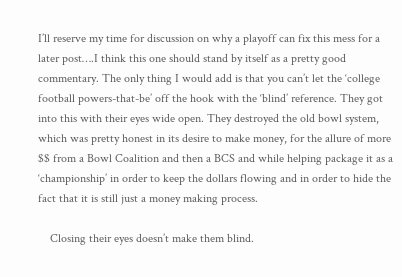I’ll reserve my time for discussion on why a playoff can fix this mess for a later post….I think this one should stand by itself as a pretty good commentary. The only thing I would add is that you can’t let the ‘college football powers-that-be’ off the hook with the ‘blind’ reference. They got into this with their eyes wide open. They destroyed the old bowl system, which was pretty honest in its desire to make money, for the allure of more $$ from a Bowl Coalition and then a BCS and while helping package it as a ‘championship’ in order to keep the dollars flowing and in order to hide the fact that it is still just a money making process.

    Closing their eyes doesn’t make them blind.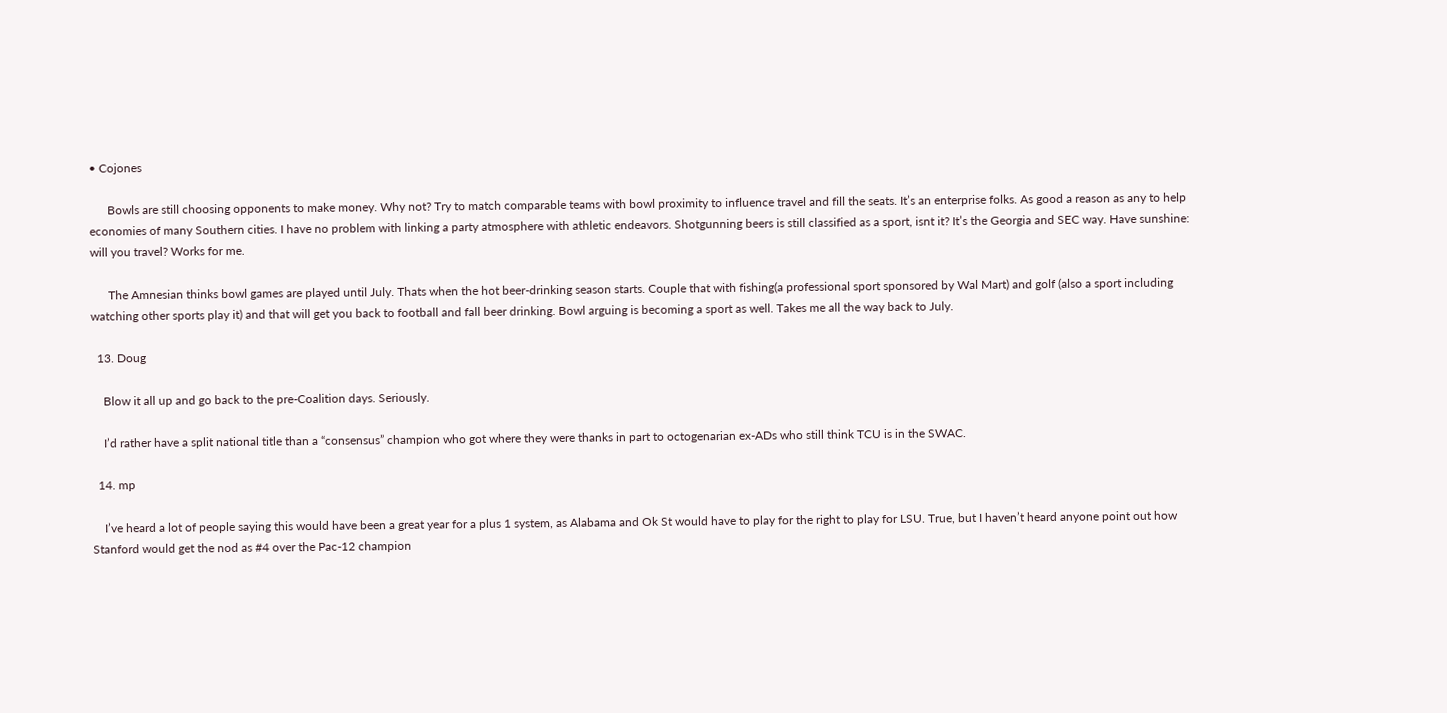• Cojones

      Bowls are still choosing opponents to make money. Why not? Try to match comparable teams with bowl proximity to influence travel and fill the seats. It’s an enterprise folks. As good a reason as any to help economies of many Southern cities. I have no problem with linking a party atmosphere with athletic endeavors. Shotgunning beers is still classified as a sport, isnt it? It’s the Georgia and SEC way. Have sunshine: will you travel? Works for me.

      The Amnesian thinks bowl games are played until July. Thats when the hot beer-drinking season starts. Couple that with fishing(a professional sport sponsored by Wal Mart) and golf (also a sport including watching other sports play it) and that will get you back to football and fall beer drinking. Bowl arguing is becoming a sport as well. Takes me all the way back to July.

  13. Doug

    Blow it all up and go back to the pre-Coalition days. Seriously.

    I’d rather have a split national title than a “consensus” champion who got where they were thanks in part to octogenarian ex-ADs who still think TCU is in the SWAC.

  14. mp

    I’ve heard a lot of people saying this would have been a great year for a plus 1 system, as Alabama and Ok St would have to play for the right to play for LSU. True, but I haven’t heard anyone point out how Stanford would get the nod as #4 over the Pac-12 champion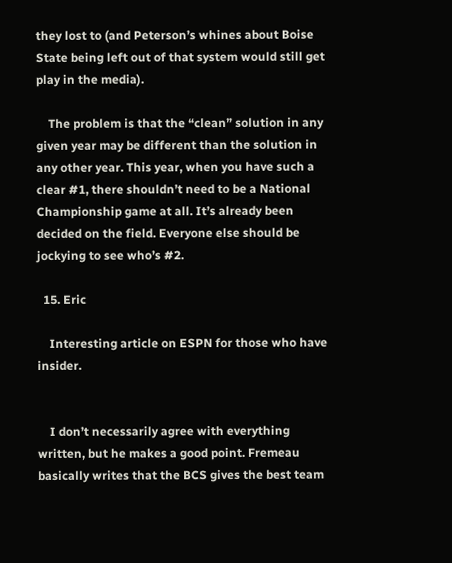they lost to (and Peterson’s whines about Boise State being left out of that system would still get play in the media).

    The problem is that the “clean” solution in any given year may be different than the solution in any other year. This year, when you have such a clear #1, there shouldn’t need to be a National Championship game at all. It’s already been decided on the field. Everyone else should be jockying to see who’s #2.

  15. Eric

    Interesting article on ESPN for those who have insider.


    I don’t necessarily agree with everything written, but he makes a good point. Fremeau basically writes that the BCS gives the best team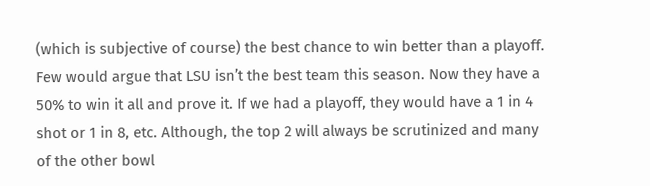(which is subjective of course) the best chance to win better than a playoff. Few would argue that LSU isn’t the best team this season. Now they have a 50% to win it all and prove it. If we had a playoff, they would have a 1 in 4 shot or 1 in 8, etc. Although, the top 2 will always be scrutinized and many of the other bowl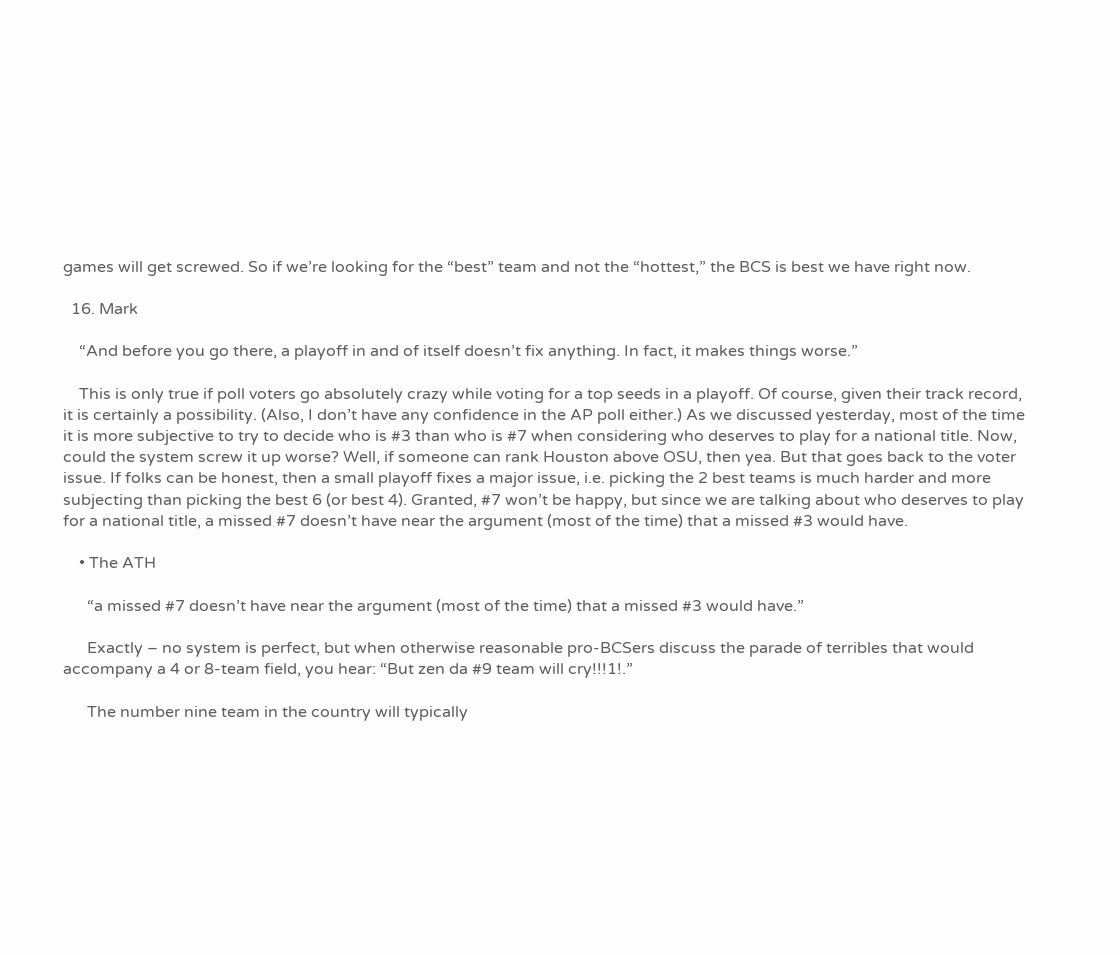games will get screwed. So if we’re looking for the “best” team and not the “hottest,” the BCS is best we have right now.

  16. Mark

    “And before you go there, a playoff in and of itself doesn’t fix anything. In fact, it makes things worse.”

    This is only true if poll voters go absolutely crazy while voting for a top seeds in a playoff. Of course, given their track record, it is certainly a possibility. (Also, I don’t have any confidence in the AP poll either.) As we discussed yesterday, most of the time it is more subjective to try to decide who is #3 than who is #7 when considering who deserves to play for a national title. Now, could the system screw it up worse? Well, if someone can rank Houston above OSU, then yea. But that goes back to the voter issue. If folks can be honest, then a small playoff fixes a major issue, i.e. picking the 2 best teams is much harder and more subjecting than picking the best 6 (or best 4). Granted, #7 won’t be happy, but since we are talking about who deserves to play for a national title, a missed #7 doesn’t have near the argument (most of the time) that a missed #3 would have.

    • The ATH

      “a missed #7 doesn’t have near the argument (most of the time) that a missed #3 would have.”

      Exactly – no system is perfect, but when otherwise reasonable pro-BCSers discuss the parade of terribles that would accompany a 4 or 8-team field, you hear: “But zen da #9 team will cry!!!1!.”

      The number nine team in the country will typically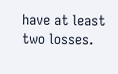have at least two losses.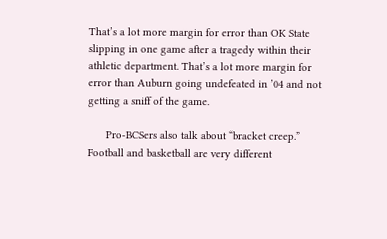That’s a lot more margin for error than OK State slipping in one game after a tragedy within their athletic department. That’s a lot more margin for error than Auburn going undefeated in ’04 and not getting a sniff of the game.

      Pro-BCSers also talk about “bracket creep.” Football and basketball are very different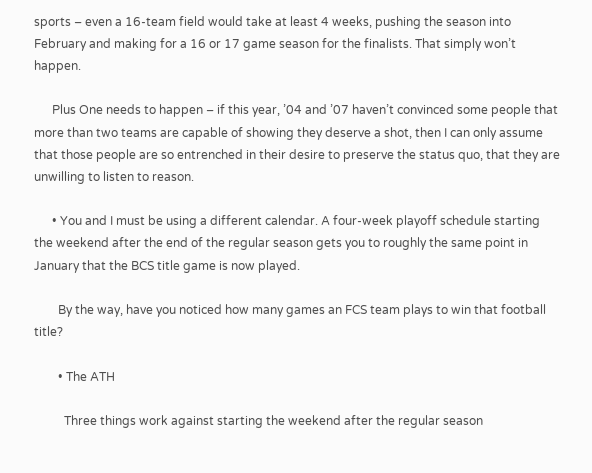sports – even a 16-team field would take at least 4 weeks, pushing the season into February and making for a 16 or 17 game season for the finalists. That simply won’t happen.

      Plus One needs to happen – if this year, ’04 and ’07 haven’t convinced some people that more than two teams are capable of showing they deserve a shot, then I can only assume that those people are so entrenched in their desire to preserve the status quo, that they are unwilling to listen to reason.

      • You and I must be using a different calendar. A four-week playoff schedule starting the weekend after the end of the regular season gets you to roughly the same point in January that the BCS title game is now played.

        By the way, have you noticed how many games an FCS team plays to win that football title?

        • The ATH

          Three things work against starting the weekend after the regular season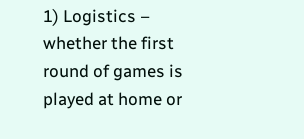1) Logistics – whether the first round of games is played at home or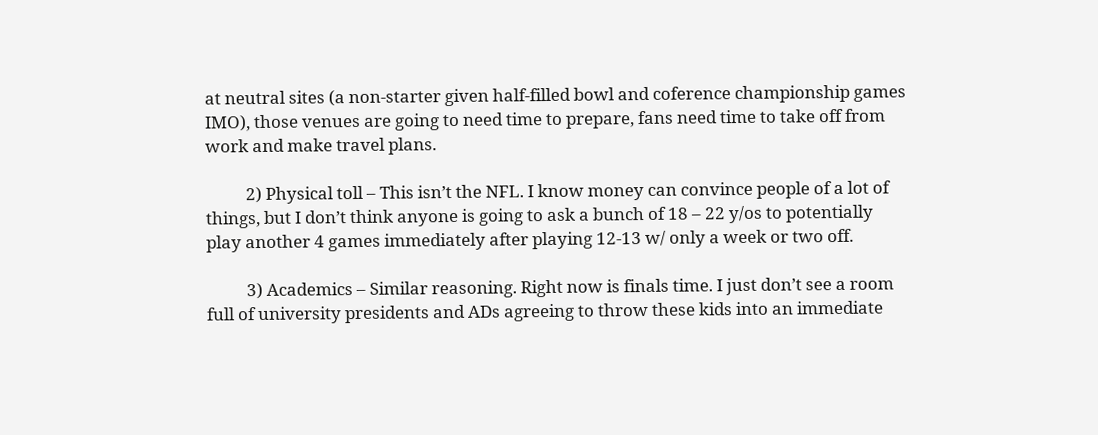at neutral sites (a non-starter given half-filled bowl and coference championship games IMO), those venues are going to need time to prepare, fans need time to take off from work and make travel plans.

          2) Physical toll – This isn’t the NFL. I know money can convince people of a lot of things, but I don’t think anyone is going to ask a bunch of 18 – 22 y/os to potentially play another 4 games immediately after playing 12-13 w/ only a week or two off.

          3) Academics – Similar reasoning. Right now is finals time. I just don’t see a room full of university presidents and ADs agreeing to throw these kids into an immediate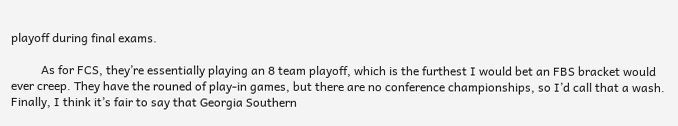playoff during final exams.

          As for FCS, they’re essentially playing an 8 team playoff, which is the furthest I would bet an FBS bracket would ever creep. They have the rouned of play-in games, but there are no conference championships, so I’d call that a wash. Finally, I think it’s fair to say that Georgia Southern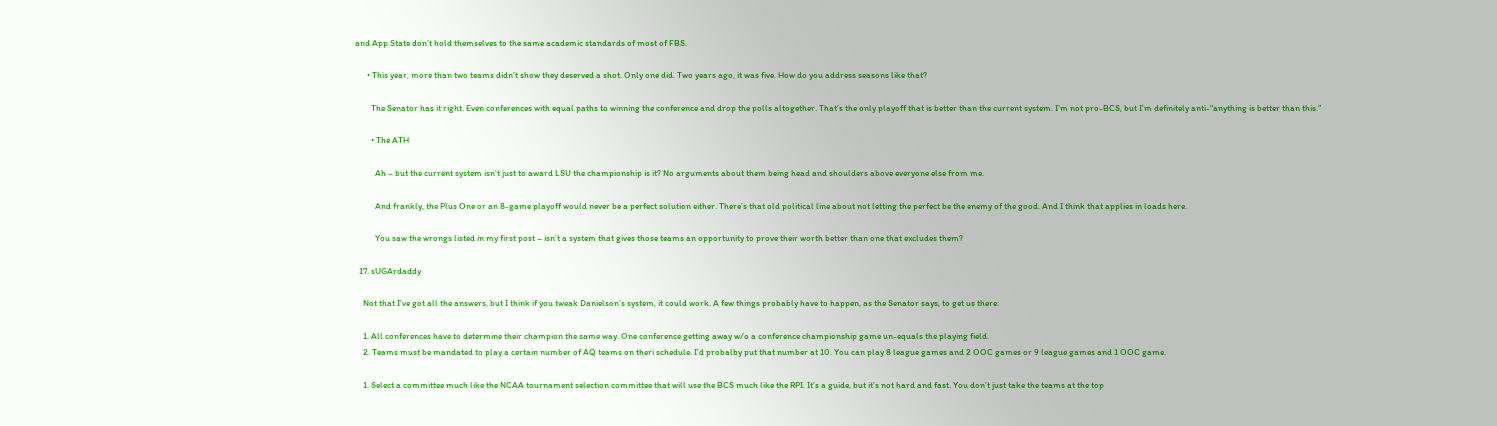and App State don’t hold themselves to the same academic standards of most of FBS.

      • This year, more than two teams didn’t show they deserved a shot. Only one did. Two years ago, it was five. How do you address seasons like that?

        The Senator has it right. Even conferences with equal paths to winning the conference and drop the polls altogether. That’s the only playoff that is better than the current system. I’m not pro-BCS, but I’m definitely anti-“anything is better than this.”

        • The ATH

          Ah – but the current system isn’t just to award LSU the championship is it? No arguments about them being head and shoulders above everyone else from me.

          And frankly, the Plus One or an 8-game playoff would never be a perfect solution either. There’s that old political line about not letting the perfect be the enemy of the good. And I think that applies in loads here.

          You saw the wrongs listed in my first post – isn’t a system that gives those teams an opportunity to prove their worth better than one that excludes them?

  17. sUGArdaddy

    Not that I’ve got all the answers, but I think if you tweak Danielson’s system, it could work. A few things probably have to happen, as the Senator says, to get us there:

    1. All conferences have to determine their champion the same way. One conference getting away w/o a conference championship game un-equals the playing field.
    2. Teams must be mandated to play a certain number of AQ teams on theri schedule. I’d probalby put that number at 10. You can play 8 league games and 2 OOC games or 9 league games and 1 OOC game.

    1. Select a committee much like the NCAA tournament selection committee that will use the BCS much like the RPI. It’s a guide, but it’s not hard and fast. You don’t just take the teams at the top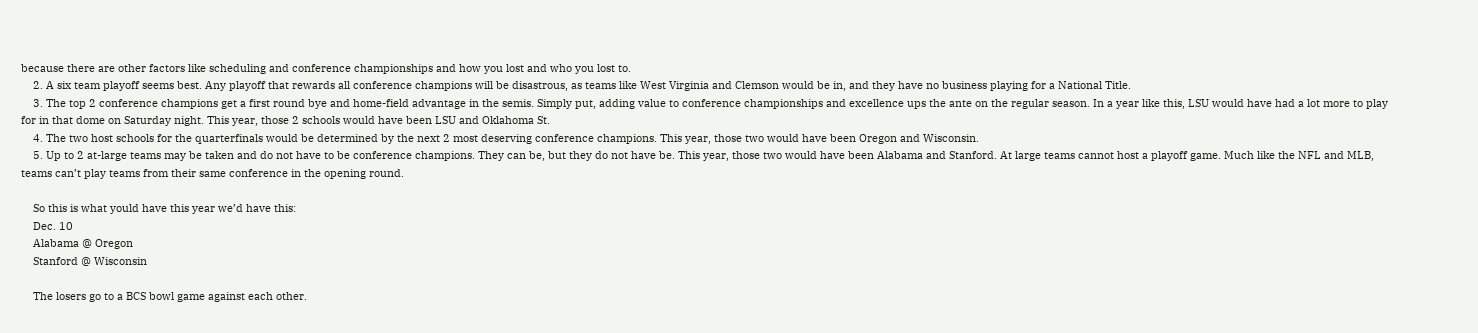because there are other factors like scheduling and conference championships and how you lost and who you lost to.
    2. A six team playoff seems best. Any playoff that rewards all conference champions will be disastrous, as teams like West Virginia and Clemson would be in, and they have no business playing for a National Title.
    3. The top 2 conference champions get a first round bye and home-field advantage in the semis. Simply put, adding value to conference championships and excellence ups the ante on the regular season. In a year like this, LSU would have had a lot more to play for in that dome on Saturday night. This year, those 2 schools would have been LSU and Oklahoma St.
    4. The two host schools for the quarterfinals would be determined by the next 2 most deserving conference champions. This year, those two would have been Oregon and Wisconsin.
    5. Up to 2 at-large teams may be taken and do not have to be conference champions. They can be, but they do not have be. This year, those two would have been Alabama and Stanford. At large teams cannot host a playoff game. Much like the NFL and MLB, teams can’t play teams from their same conference in the opening round.

    So this is what yould have this year we’d have this:
    Dec. 10
    Alabama @ Oregon
    Stanford @ Wisconsin

    The losers go to a BCS bowl game against each other.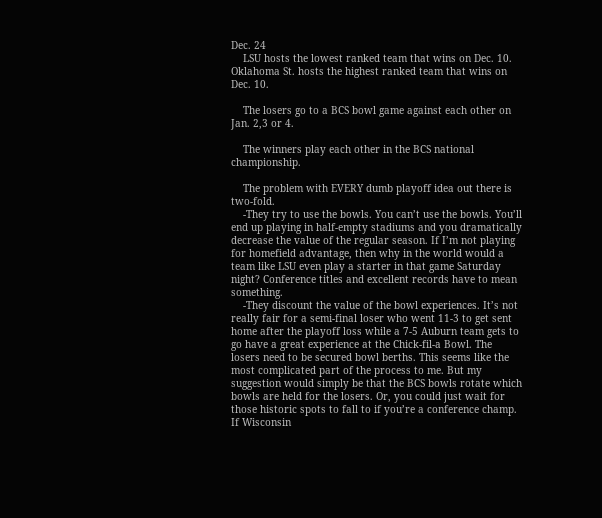Dec. 24
    LSU hosts the lowest ranked team that wins on Dec. 10. Oklahoma St. hosts the highest ranked team that wins on Dec. 10.

    The losers go to a BCS bowl game against each other on Jan. 2,3 or 4.

    The winners play each other in the BCS national championship.

    The problem with EVERY dumb playoff idea out there is two-fold.
    -They try to use the bowls. You can’t use the bowls. You’ll end up playing in half-empty stadiums and you dramatically decrease the value of the regular season. If I’m not playing for homefield advantage, then why in the world would a team like LSU even play a starter in that game Saturday night? Conference titles and excellent records have to mean something.
    -They discount the value of the bowl experiences. It’s not really fair for a semi-final loser who went 11-3 to get sent home after the playoff loss while a 7-5 Auburn team gets to go have a great experience at the Chick-fil-a Bowl. The losers need to be secured bowl berths. This seems like the most complicated part of the process to me. But my suggestion would simply be that the BCS bowls rotate which bowls are held for the losers. Or, you could just wait for those historic spots to fall to if you’re a conference champ. If Wisconsin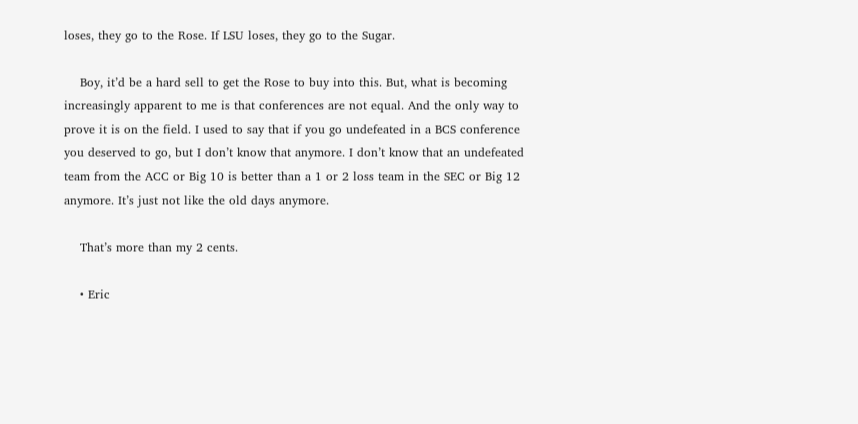loses, they go to the Rose. If LSU loses, they go to the Sugar.

    Boy, it’d be a hard sell to get the Rose to buy into this. But, what is becoming increasingly apparent to me is that conferences are not equal. And the only way to prove it is on the field. I used to say that if you go undefeated in a BCS conference you deserved to go, but I don’t know that anymore. I don’t know that an undefeated team from the ACC or Big 10 is better than a 1 or 2 loss team in the SEC or Big 12 anymore. It’s just not like the old days anymore.

    That’s more than my 2 cents.

    • Eric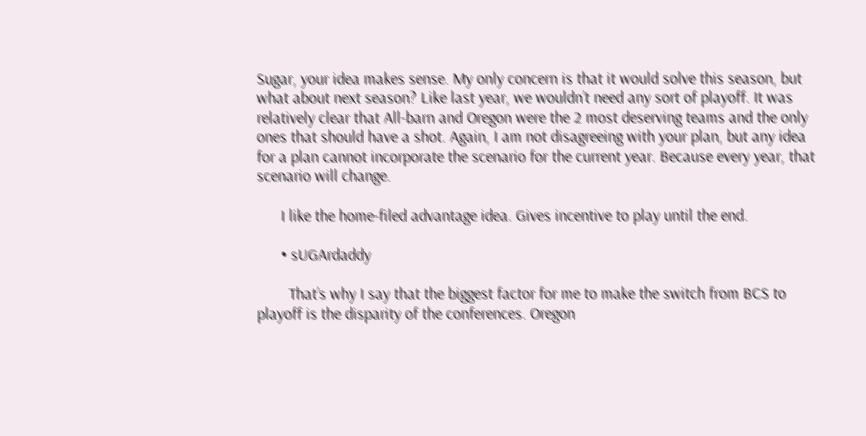Sugar, your idea makes sense. My only concern is that it would solve this season, but what about next season? Like last year, we wouldn’t need any sort of playoff. It was relatively clear that All-barn and Oregon were the 2 most deserving teams and the only ones that should have a shot. Again, I am not disagreeing with your plan, but any idea for a plan cannot incorporate the scenario for the current year. Because every year, that scenario will change.

      I like the home-filed advantage idea. Gives incentive to play until the end.

      • sUGArdaddy

        That’s why I say that the biggest factor for me to make the switch from BCS to playoff is the disparity of the conferences. Oregon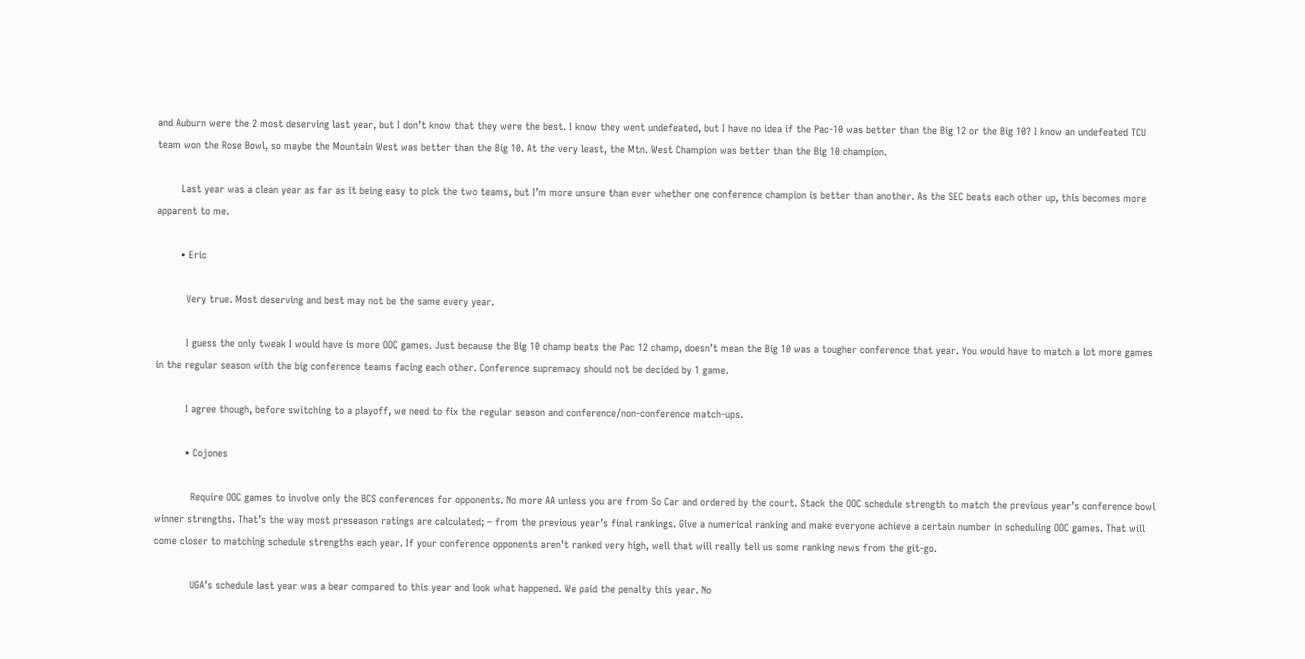and Auburn were the 2 most deserving last year, but I don’t know that they were the best. I know they went undefeated, but I have no idea if the Pac-10 was better than the Big 12 or the Big 10? I know an undefeated TCU team won the Rose Bowl, so maybe the Mountain West was better than the Big 10. At the very least, the Mtn. West Champion was better than the Big 10 champion.

        Last year was a clean year as far as it being easy to pick the two teams, but I’m more unsure than ever whether one conference champion is better than another. As the SEC beats each other up, this becomes more apparent to me.

        • Eric

          Very true. Most deserving and best may not be the same every year.

          I guess the only tweak I would have is more OOC games. Just because the Big 10 champ beats the Pac 12 champ, doesn’t mean the Big 10 was a tougher conference that year. You would have to match a lot more games in the regular season with the big conference teams facing each other. Conference supremacy should not be decided by 1 game.

          I agree though, before switching to a playoff, we need to fix the regular season and conference/non-conference match-ups.

          • Cojones

            Require OOC games to involve only the BCS conferences for opponents. No more AA unless you are from So Car and ordered by the court. Stack the OOC schedule strength to match the previous year’s conference bowl winner strengths. That’s the way most preseason ratings are calculated; – from the previous year’s final rankings. Give a numerical ranking and make everyone achieve a certain number in scheduling OOC games. That will come closer to matching schedule strengths each year. If your conference opponents aren’t ranked very high, well that will really tell us some ranking news from the git-go.

            UGA’s schedule last year was a bear compared to this year and look what happened. We paid the penalty this year. No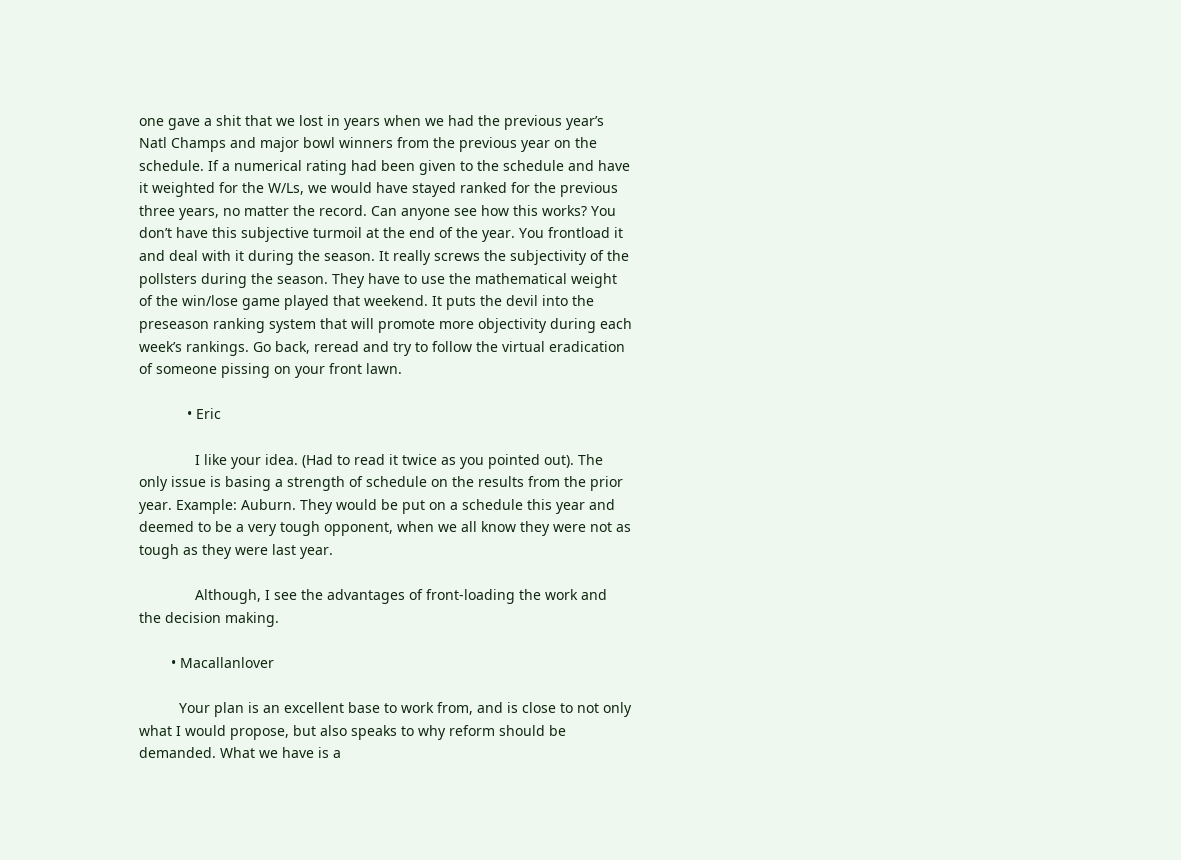one gave a shit that we lost in years when we had the previous year’s Natl Champs and major bowl winners from the previous year on the schedule. If a numerical rating had been given to the schedule and have it weighted for the W/Ls, we would have stayed ranked for the previous three years, no matter the record. Can anyone see how this works? You don’t have this subjective turmoil at the end of the year. You frontload it and deal with it during the season. It really screws the subjectivity of the pollsters during the season. They have to use the mathematical weight of the win/lose game played that weekend. It puts the devil into the preseason ranking system that will promote more objectivity during each week’s rankings. Go back, reread and try to follow the virtual eradication of someone pissing on your front lawn.

            • Eric

              I like your idea. (Had to read it twice as you pointed out). The only issue is basing a strength of schedule on the results from the prior year. Example: Auburn. They would be put on a schedule this year and deemed to be a very tough opponent, when we all know they were not as tough as they were last year.

              Although, I see the advantages of front-loading the work and the decision making.

        • Macallanlover

          Your plan is an excellent base to work from, and is close to not only what I would propose, but also speaks to why reform should be demanded. What we have is a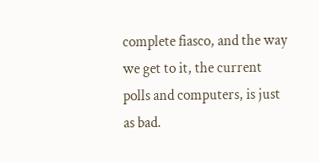complete fiasco, and the way we get to it, the current polls and computers, is just as bad.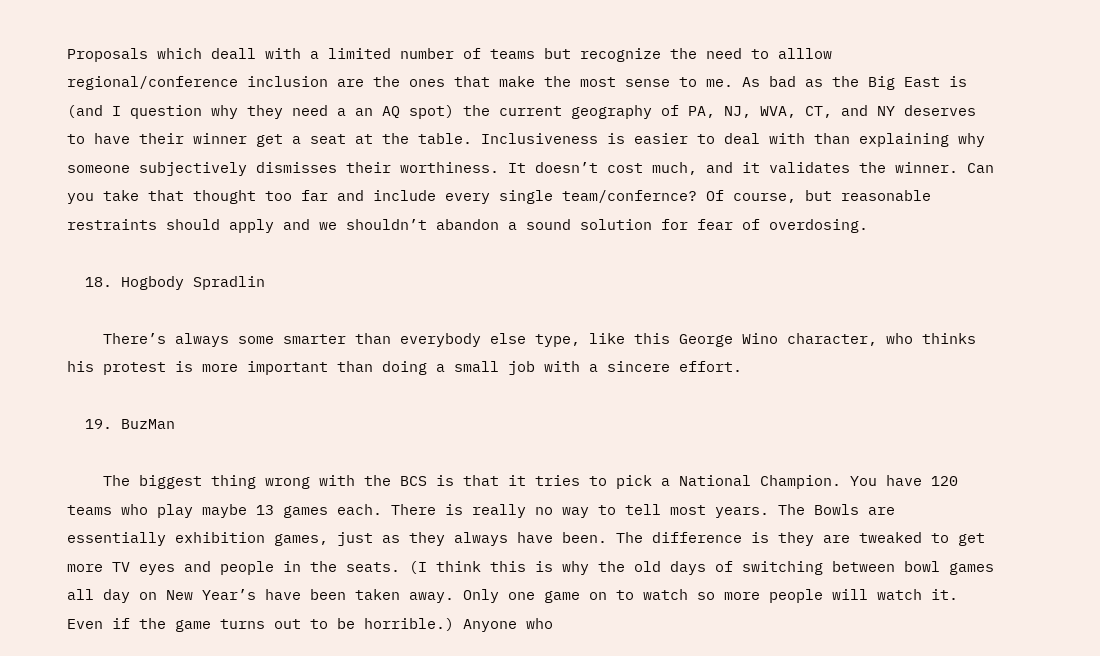Proposals which deall with a limited number of teams but recognize the need to alllow regional/conference inclusion are the ones that make the most sense to me. As bad as the Big East is (and I question why they need a an AQ spot) the current geography of PA, NJ, WVA, CT, and NY deserves to have their winner get a seat at the table. Inclusiveness is easier to deal with than explaining why someone subjectively dismisses their worthiness. It doesn’t cost much, and it validates the winner. Can you take that thought too far and include every single team/confernce? Of course, but reasonable restraints should apply and we shouldn’t abandon a sound solution for fear of overdosing.

  18. Hogbody Spradlin

    There’s always some smarter than everybody else type, like this George Wino character, who thinks his protest is more important than doing a small job with a sincere effort.

  19. BuzMan

    The biggest thing wrong with the BCS is that it tries to pick a National Champion. You have 120 teams who play maybe 13 games each. There is really no way to tell most years. The Bowls are essentially exhibition games, just as they always have been. The difference is they are tweaked to get more TV eyes and people in the seats. (I think this is why the old days of switching between bowl games all day on New Year’s have been taken away. Only one game on to watch so more people will watch it. Even if the game turns out to be horrible.) Anyone who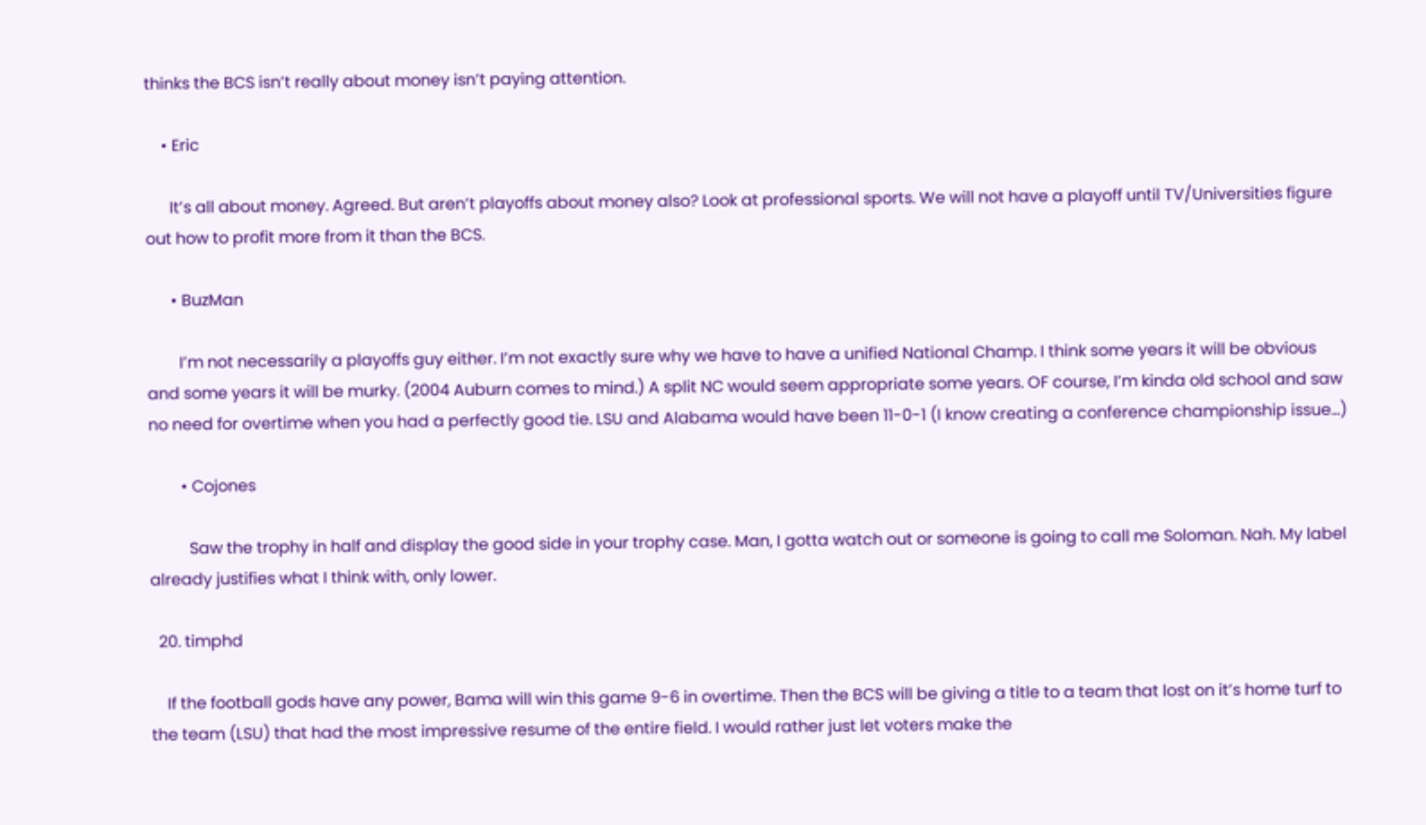thinks the BCS isn’t really about money isn’t paying attention.

    • Eric

      It’s all about money. Agreed. But aren’t playoffs about money also? Look at professional sports. We will not have a playoff until TV/Universities figure out how to profit more from it than the BCS.

      • BuzMan

        I’m not necessarily a playoffs guy either. I’m not exactly sure why we have to have a unified National Champ. I think some years it will be obvious and some years it will be murky. (2004 Auburn comes to mind.) A split NC would seem appropriate some years. OF course, I’m kinda old school and saw no need for overtime when you had a perfectly good tie. LSU and Alabama would have been 11-0-1 (I know creating a conference championship issue…)

        • Cojones

          Saw the trophy in half and display the good side in your trophy case. Man, I gotta watch out or someone is going to call me Soloman. Nah. My label already justifies what I think with, only lower.

  20. timphd

    If the football gods have any power, Bama will win this game 9-6 in overtime. Then the BCS will be giving a title to a team that lost on it’s home turf to the team (LSU) that had the most impressive resume of the entire field. I would rather just let voters make the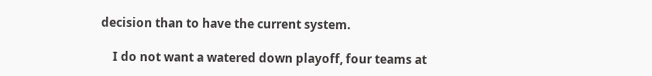decision than to have the current system.

    I do not want a watered down playoff, four teams at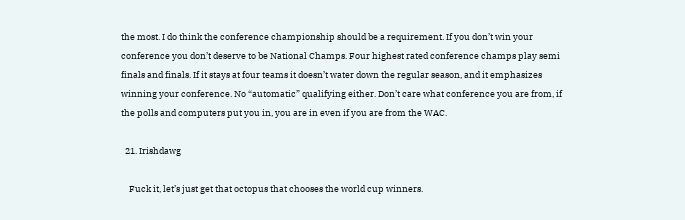the most. I do think the conference championship should be a requirement. If you don’t win your conference you don’t deserve to be National Champs. Four highest rated conference champs play semi finals and finals. If it stays at four teams it doesn’t water down the regular season, and it emphasizes winning your conference. No “automatic” qualifying either. Don’t care what conference you are from, if the polls and computers put you in, you are in even if you are from the WAC.

  21. Irishdawg

    Fuck it, let’s just get that octopus that chooses the world cup winners.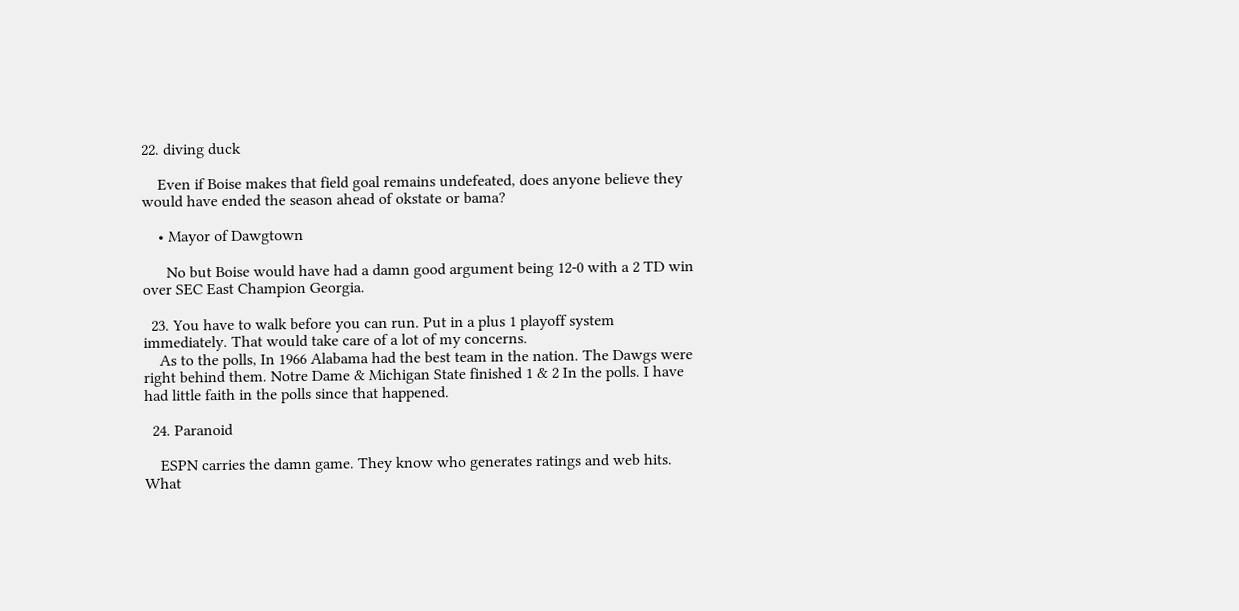22. diving duck

    Even if Boise makes that field goal remains undefeated, does anyone believe they would have ended the season ahead of okstate or bama?

    • Mayor of Dawgtown

      No but Boise would have had a damn good argument being 12-0 with a 2 TD win over SEC East Champion Georgia.

  23. You have to walk before you can run. Put in a plus 1 playoff system immediately. That would take care of a lot of my concerns.
    As to the polls, In 1966 Alabama had the best team in the nation. The Dawgs were right behind them. Notre Dame & Michigan State finished 1 & 2 In the polls. I have had little faith in the polls since that happened.

  24. Paranoid

    ESPN carries the damn game. They know who generates ratings and web hits. What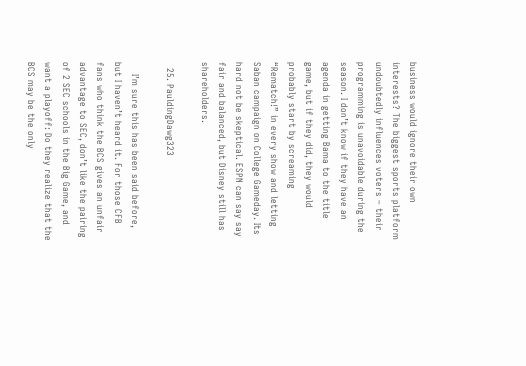business would ignore their own interests? The biggest sports platform undoubtedly influences voters – their programming is unavoidable during the season. I don’t know if they have an agenda in getting Bama to the title game, but if they did, they would probably start by screaming “Rematch!” in every show and letting Saban campaign on College Gameday. Its hard not be skeptical. ESPN can say say fair and balanced, but Disney still has shareholders.

  25. PauldingDawg323

    I’m sure this has been said before, but I haven’t heard it. For those CFB fans who think the BCS gives an unfair advantage to SEC, don’t like the pairing of 2 SEC schools in the Big Game, and want a playoff: Do they realize that the BCS may be the only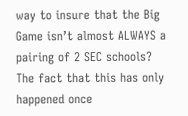way to insure that the Big Game isn’t almost ALWAYS a pairing of 2 SEC schools? The fact that this has only happened once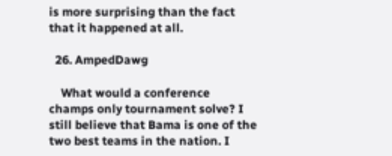is more surprising than the fact that it happened at all.

  26. AmpedDawg

    What would a conference champs only tournament solve? I still believe that Bama is one of the two best teams in the nation. I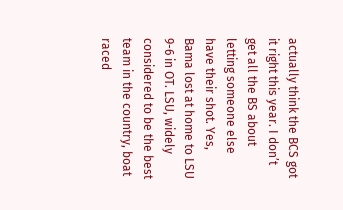actually think the BCS got it right this year. I don’t get all the BS about letting someone else have their shot. Yes, Bama lost at home to LSU 9-6 in OT. LSU, widely considered to be the best team in the country, boat raced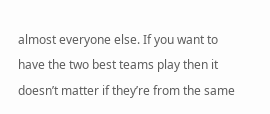almost everyone else. If you want to have the two best teams play then it doesn’t matter if they’re from the same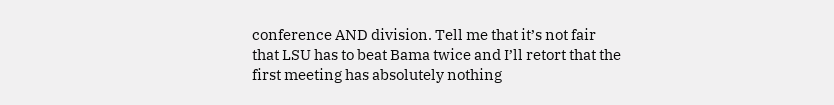conference AND division. Tell me that it’s not fair that LSU has to beat Bama twice and I’ll retort that the first meeting has absolutely nothing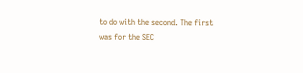to do with the second. The first was for the SEC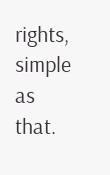rights, simple as that.